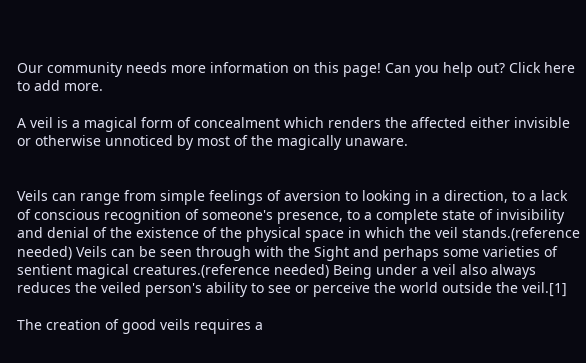Our community needs more information on this page! Can you help out? Click here to add more.

A veil is a magical form of concealment which renders the affected either invisible or otherwise unnoticed by most of the magically unaware.


Veils can range from simple feelings of aversion to looking in a direction, to a lack of conscious recognition of someone's presence, to a complete state of invisibility and denial of the existence of the physical space in which the veil stands.(reference needed) Veils can be seen through with the Sight and perhaps some varieties of sentient magical creatures.(reference needed) Being under a veil also always reduces the veiled person's ability to see or perceive the world outside the veil.[1]

The creation of good veils requires a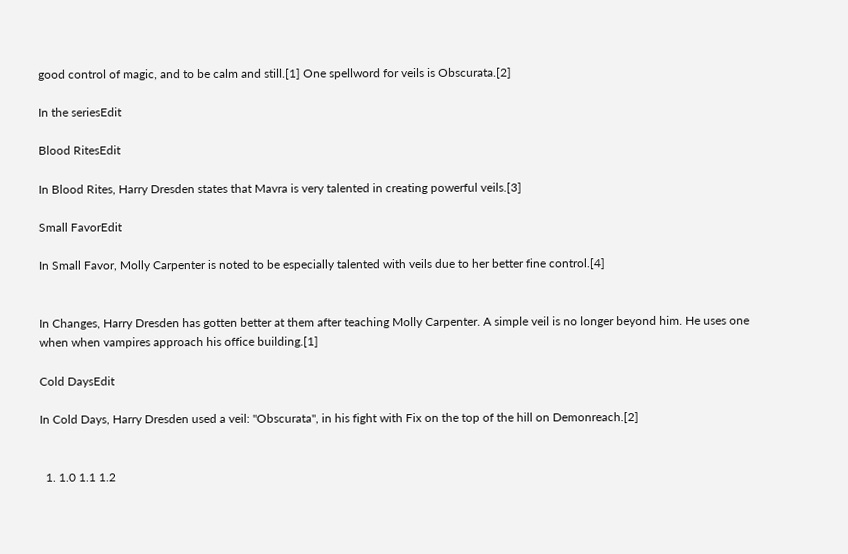good control of magic, and to be calm and still.[1] One spellword for veils is Obscurata.[2]

In the seriesEdit

Blood RitesEdit

In Blood Rites, Harry Dresden states that Mavra is very talented in creating powerful veils.[3]

Small FavorEdit

In Small Favor, Molly Carpenter is noted to be especially talented with veils due to her better fine control.[4]


In Changes, Harry Dresden has gotten better at them after teaching Molly Carpenter. A simple veil is no longer beyond him. He uses one when when vampires approach his office building.[1]

Cold DaysEdit

In Cold Days, Harry Dresden used a veil: "Obscurata", in his fight with Fix on the top of the hill on Demonreach.[2]


  1. 1.0 1.1 1.2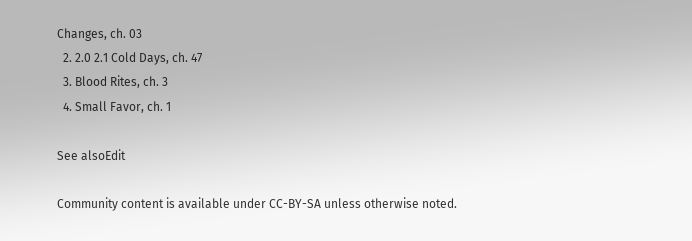Changes, ch. 03
  2. 2.0 2.1 Cold Days, ch. 47
  3. Blood Rites, ch. 3
  4. Small Favor, ch. 1

See alsoEdit

Community content is available under CC-BY-SA unless otherwise noted.